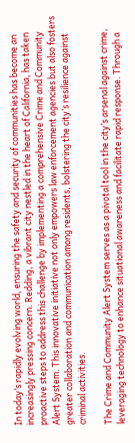In today’s rapidly evolving world, ensuring the safety and security of communities has become an increasingly pressing concern. Redding, a vibrant city nestled in the heart of California, has taken proactive steps to address this challenge by implementing a comprehensive Crime and Community Alert System. This innovative initiative not only empowers law enforcement agencies but also fosters greater collaboration and communication among residents, bolstering the city’s resilience against criminal activities.

The Crime and Community Alert System serves as a pivotal tool in the city’s arsenal against crime, leveraging technology to enhance situational awareness and facilitate rapid response. Through a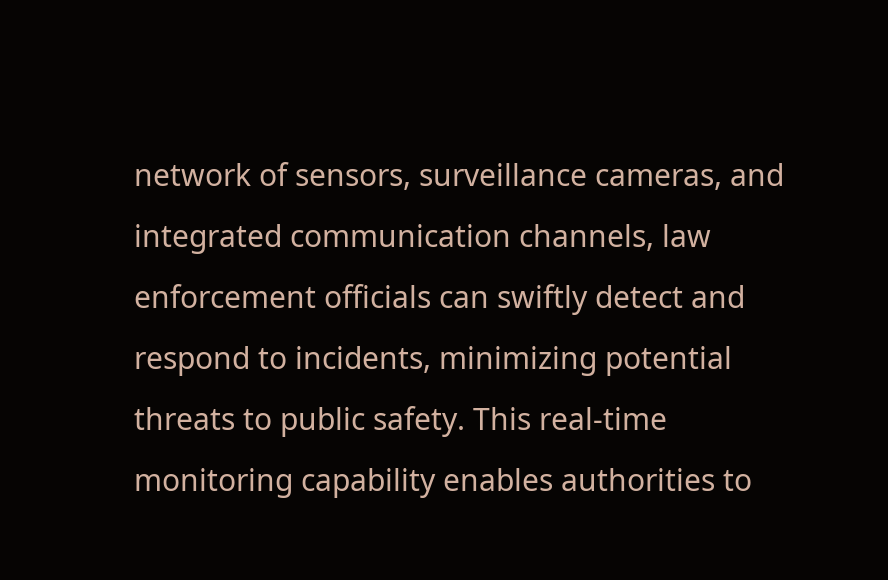network of sensors, surveillance cameras, and integrated communication channels, law enforcement officials can swiftly detect and respond to incidents, minimizing potential threats to public safety. This real-time monitoring capability enables authorities to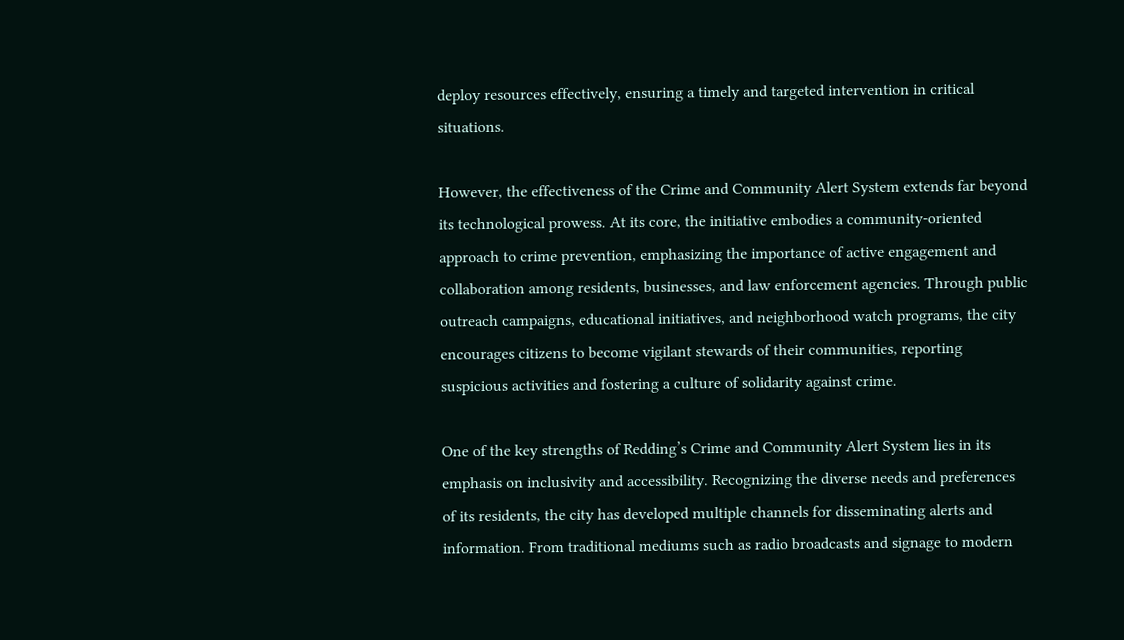deploy resources effectively, ensuring a timely and targeted intervention in critical situations.

However, the effectiveness of the Crime and Community Alert System extends far beyond its technological prowess. At its core, the initiative embodies a community-oriented approach to crime prevention, emphasizing the importance of active engagement and collaboration among residents, businesses, and law enforcement agencies. Through public outreach campaigns, educational initiatives, and neighborhood watch programs, the city encourages citizens to become vigilant stewards of their communities, reporting suspicious activities and fostering a culture of solidarity against crime.

One of the key strengths of Redding’s Crime and Community Alert System lies in its emphasis on inclusivity and accessibility. Recognizing the diverse needs and preferences of its residents, the city has developed multiple channels for disseminating alerts and information. From traditional mediums such as radio broadcasts and signage to modern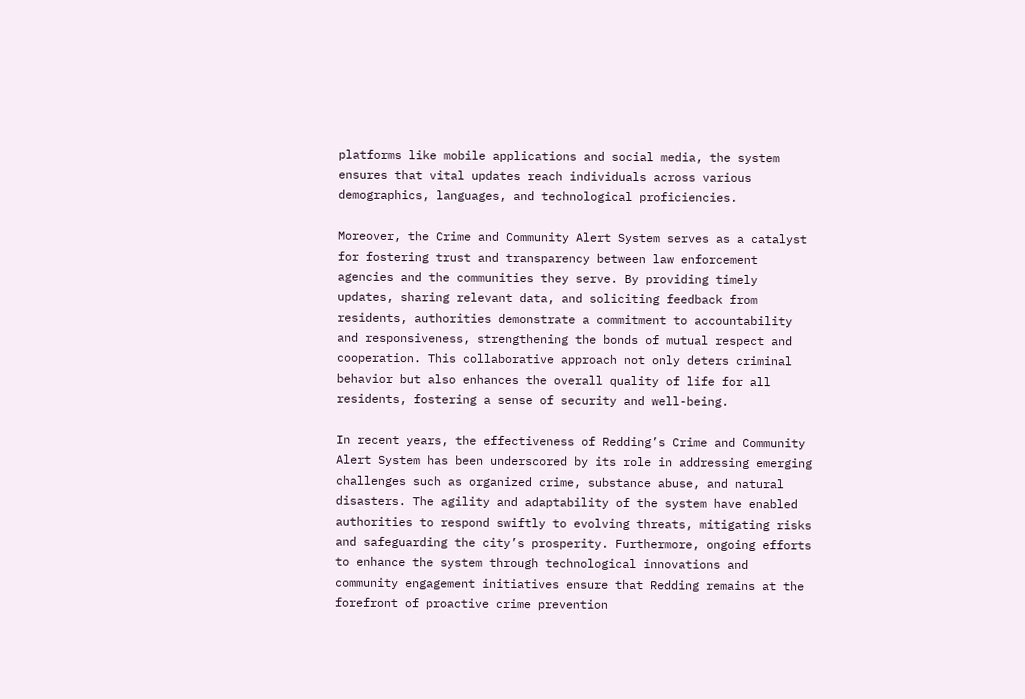platforms like mobile applications and social media, the system ensures that vital updates reach individuals across various demographics, languages, and technological proficiencies.

Moreover, the Crime and Community Alert System serves as a catalyst for fostering trust and transparency between law enforcement agencies and the communities they serve. By providing timely updates, sharing relevant data, and soliciting feedback from residents, authorities demonstrate a commitment to accountability and responsiveness, strengthening the bonds of mutual respect and cooperation. This collaborative approach not only deters criminal behavior but also enhances the overall quality of life for all residents, fostering a sense of security and well-being.

In recent years, the effectiveness of Redding’s Crime and Community Alert System has been underscored by its role in addressing emerging challenges such as organized crime, substance abuse, and natural disasters. The agility and adaptability of the system have enabled authorities to respond swiftly to evolving threats, mitigating risks and safeguarding the city’s prosperity. Furthermore, ongoing efforts to enhance the system through technological innovations and community engagement initiatives ensure that Redding remains at the forefront of proactive crime prevention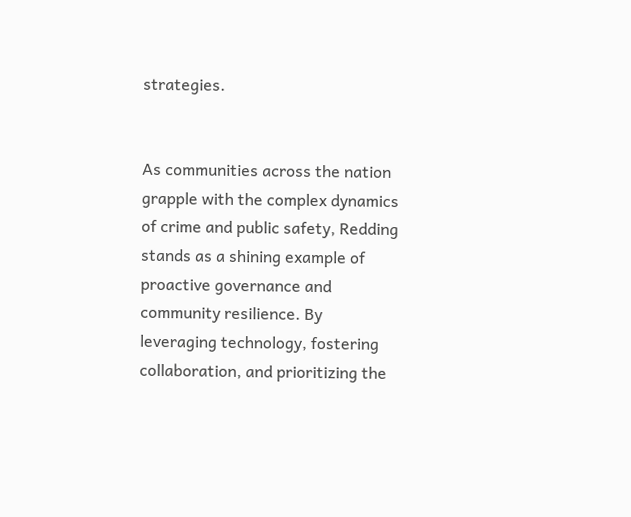strategies.


As communities across the nation grapple with the complex dynamics of crime and public safety, Redding stands as a shining example of proactive governance and community resilience. By leveraging technology, fostering collaboration, and prioritizing the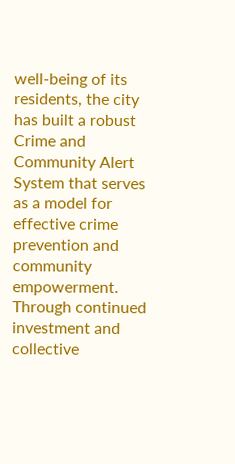well-being of its residents, the city has built a robust Crime and Community Alert System that serves as a model for effective crime prevention and community empowerment. Through continued investment and collective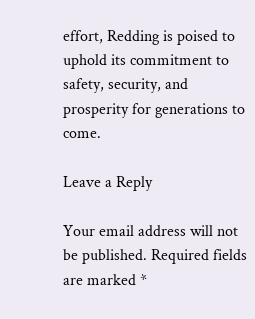effort, Redding is poised to uphold its commitment to safety, security, and prosperity for generations to come.

Leave a Reply

Your email address will not be published. Required fields are marked *